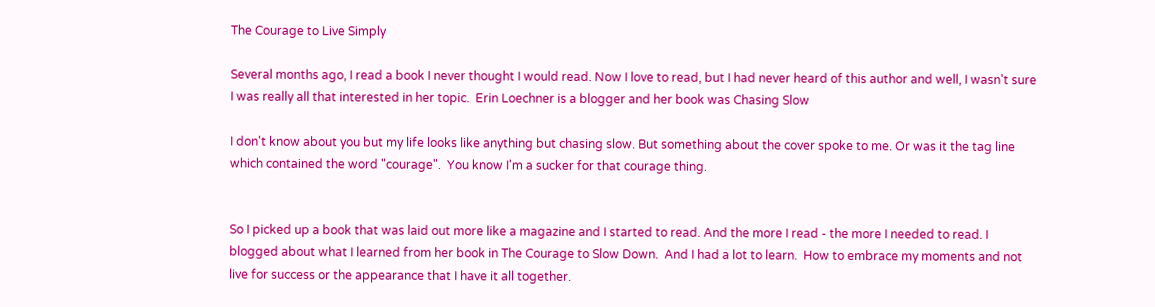The Courage to Live Simply

Several months ago, I read a book I never thought I would read. Now I love to read, but I had never heard of this author and well, I wasn't sure I was really all that interested in her topic.  Erin Loechner is a blogger and her book was Chasing Slow

I don't know about you but my life looks like anything but chasing slow. But something about the cover spoke to me. Or was it the tag line which contained the word "courage".  You know I'm a sucker for that courage thing.


So I picked up a book that was laid out more like a magazine and I started to read. And the more I read - the more I needed to read. I blogged about what I learned from her book in The Courage to Slow Down.  And I had a lot to learn.  How to embrace my moments and not live for success or the appearance that I have it all together.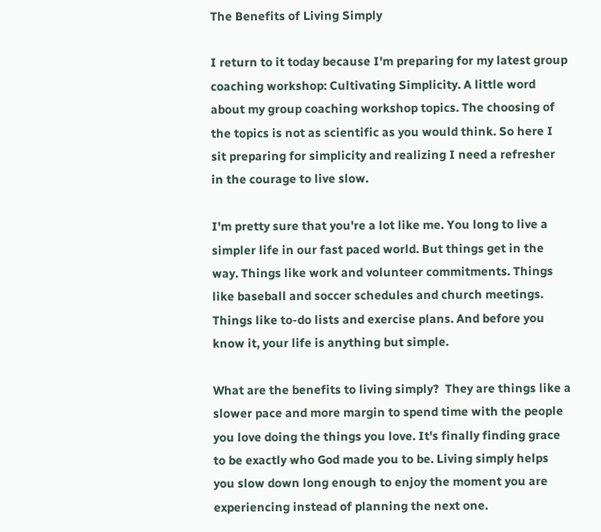The Benefits of Living Simply

I return to it today because I'm preparing for my latest group coaching workshop: Cultivating Simplicity. A little word about my group coaching workshop topics. The choosing of the topics is not as scientific as you would think. So here I sit preparing for simplicity and realizing I need a refresher in the courage to live slow.

I'm pretty sure that you're a lot like me. You long to live a simpler life in our fast paced world. But things get in the way. Things like work and volunteer commitments. Things like baseball and soccer schedules and church meetings.  Things like to-do lists and exercise plans. And before you know it, your life is anything but simple.

What are the benefits to living simply?  They are things like a slower pace and more margin to spend time with the people you love doing the things you love. It's finally finding grace to be exactly who God made you to be. Living simply helps you slow down long enough to enjoy the moment you are experiencing instead of planning the next one.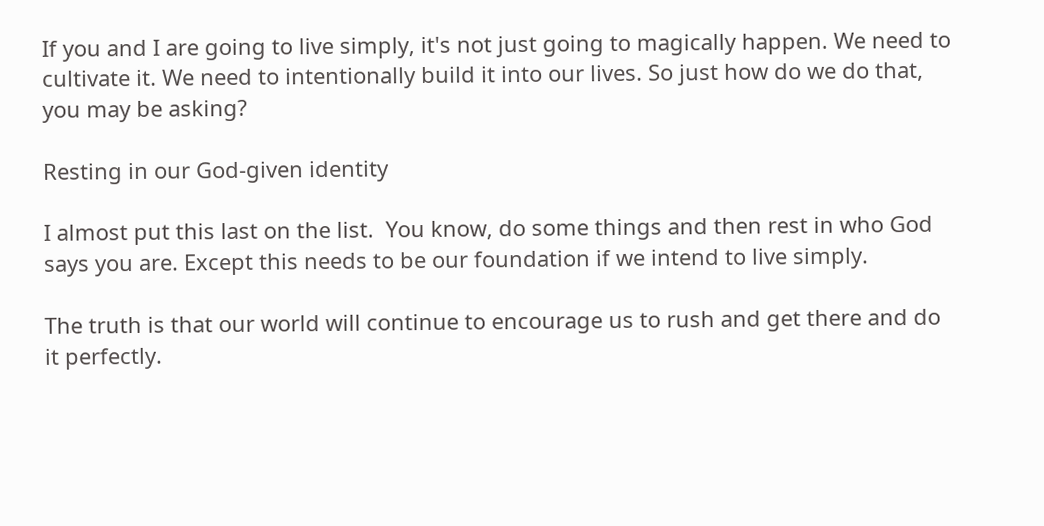If you and I are going to live simply, it's not just going to magically happen. We need to cultivate it. We need to intentionally build it into our lives. So just how do we do that, you may be asking?

Resting in our God-given identity

I almost put this last on the list.  You know, do some things and then rest in who God says you are. Except this needs to be our foundation if we intend to live simply.

The truth is that our world will continue to encourage us to rush and get there and do it perfectly.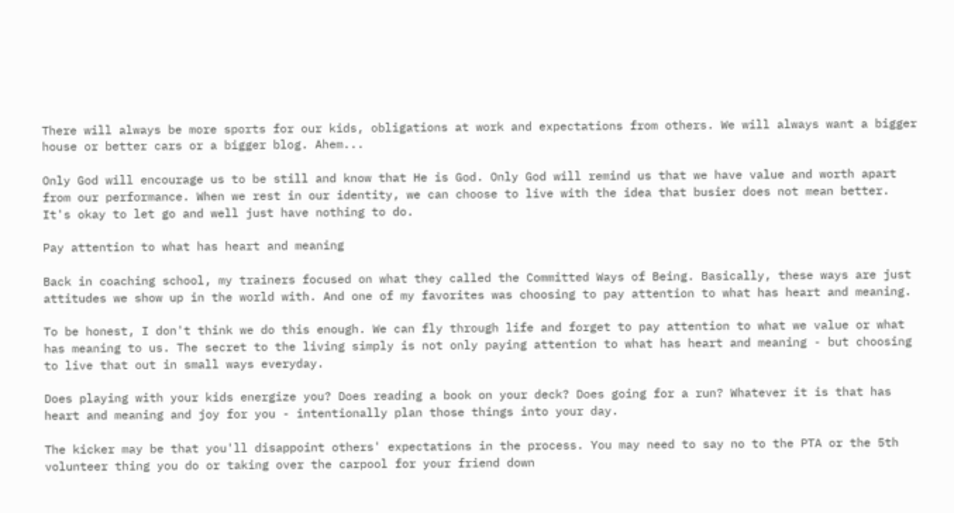There will always be more sports for our kids, obligations at work and expectations from others. We will always want a bigger house or better cars or a bigger blog. Ahem...

Only God will encourage us to be still and know that He is God. Only God will remind us that we have value and worth apart from our performance. When we rest in our identity, we can choose to live with the idea that busier does not mean better. It's okay to let go and well just have nothing to do.

Pay attention to what has heart and meaning

Back in coaching school, my trainers focused on what they called the Committed Ways of Being. Basically, these ways are just attitudes we show up in the world with. And one of my favorites was choosing to pay attention to what has heart and meaning.

To be honest, I don't think we do this enough. We can fly through life and forget to pay attention to what we value or what has meaning to us. The secret to the living simply is not only paying attention to what has heart and meaning - but choosing to live that out in small ways everyday.

Does playing with your kids energize you? Does reading a book on your deck? Does going for a run? Whatever it is that has heart and meaning and joy for you - intentionally plan those things into your day.

The kicker may be that you'll disappoint others' expectations in the process. You may need to say no to the PTA or the 5th volunteer thing you do or taking over the carpool for your friend down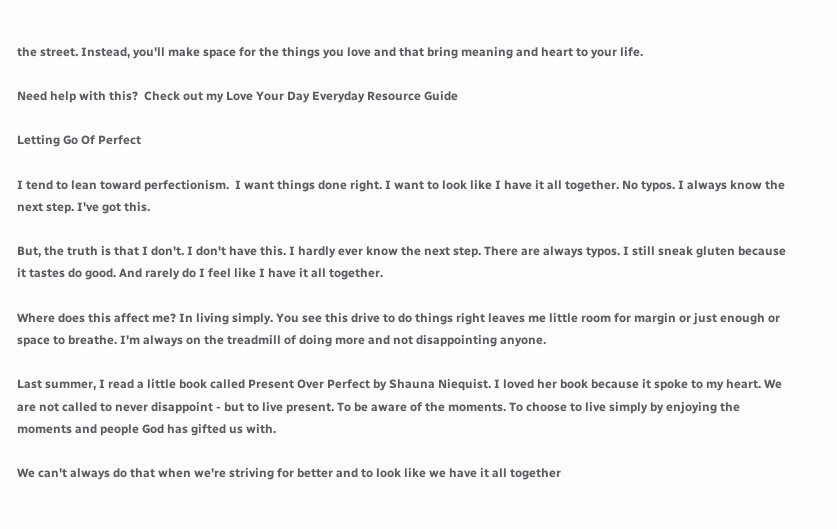the street. Instead, you'll make space for the things you love and that bring meaning and heart to your life.

Need help with this?  Check out my Love Your Day Everyday Resource Guide

Letting Go Of Perfect

I tend to lean toward perfectionism.  I want things done right. I want to look like I have it all together. No typos. I always know the next step. I've got this.

But, the truth is that I don't. I don't have this. I hardly ever know the next step. There are always typos. I still sneak gluten because it tastes do good. And rarely do I feel like I have it all together.

Where does this affect me? In living simply. You see this drive to do things right leaves me little room for margin or just enough or space to breathe. I'm always on the treadmill of doing more and not disappointing anyone.

Last summer, I read a little book called Present Over Perfect by Shauna Niequist. I loved her book because it spoke to my heart. We are not called to never disappoint - but to live present. To be aware of the moments. To choose to live simply by enjoying the moments and people God has gifted us with.

We can't always do that when we're striving for better and to look like we have it all together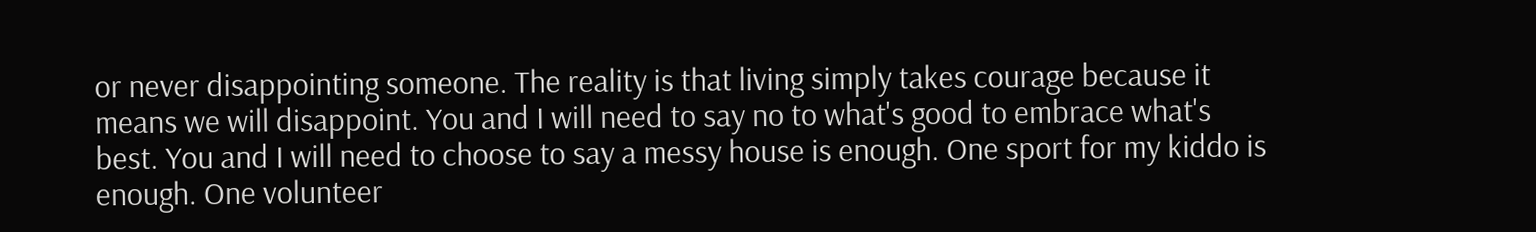or never disappointing someone. The reality is that living simply takes courage because it means we will disappoint. You and I will need to say no to what's good to embrace what's best. You and I will need to choose to say a messy house is enough. One sport for my kiddo is enough. One volunteer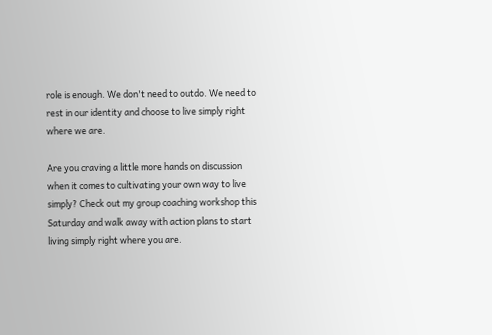role is enough. We don't need to outdo. We need to rest in our identity and choose to live simply right where we are.

Are you craving a little more hands on discussion when it comes to cultivating your own way to live simply? Check out my group coaching workshop this Saturday and walk away with action plans to start living simply right where you are.